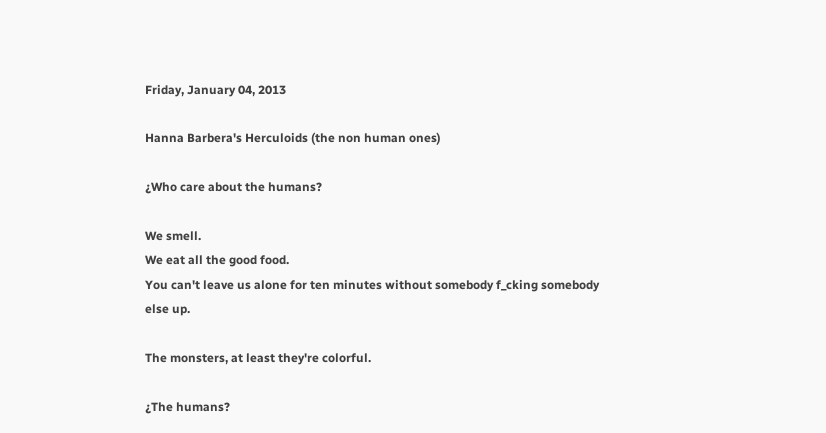Friday, January 04, 2013

Hanna Barbera's Herculoids (the non human ones)

¿Who care about the humans?

We smell.
We eat all the good food.
You can't leave us alone for ten minutes without somebody f_cking somebody else up.

The monsters, at least they're colorful.

¿The humans?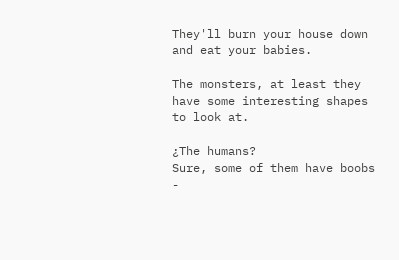They'll burn your house down and eat your babies.

The monsters, at least they have some interesting shapes to look at.

¿The humans?
Sure, some of them have boobs -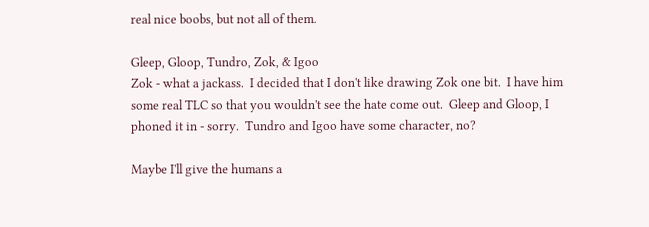real nice boobs, but not all of them.

Gleep, Gloop, Tundro, Zok, & Igoo
Zok - what a jackass.  I decided that I don't like drawing Zok one bit.  I have him some real TLC so that you wouldn't see the hate come out.  Gleep and Gloop, I phoned it in - sorry.  Tundro and Igoo have some character, no?

Maybe I'll give the humans a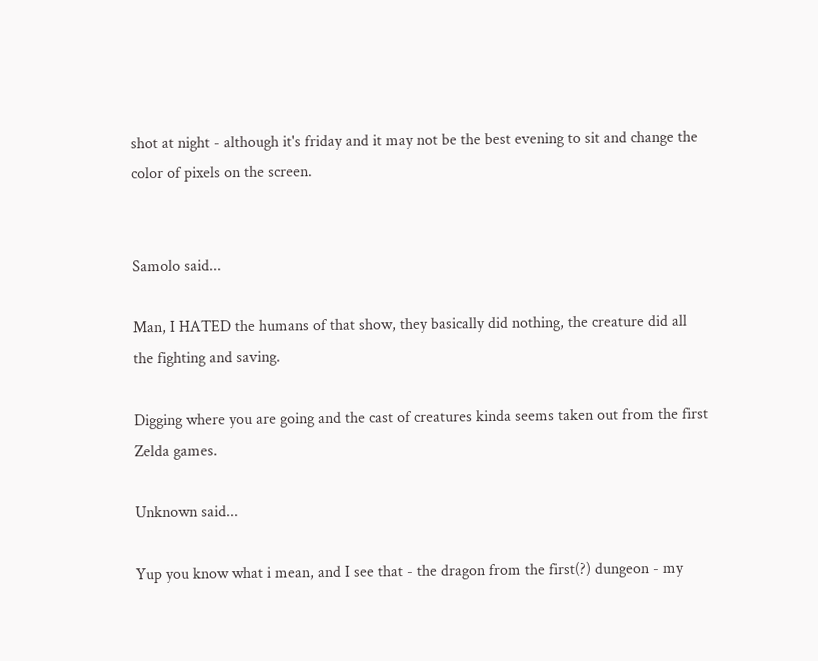shot at night - although it's friday and it may not be the best evening to sit and change the color of pixels on the screen.


Samolo said...

Man, I HATED the humans of that show, they basically did nothing, the creature did all the fighting and saving.

Digging where you are going and the cast of creatures kinda seems taken out from the first Zelda games.

Unknown said...

Yup you know what i mean, and I see that - the dragon from the first(?) dungeon - my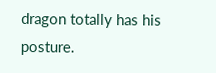dragon totally has his posture.